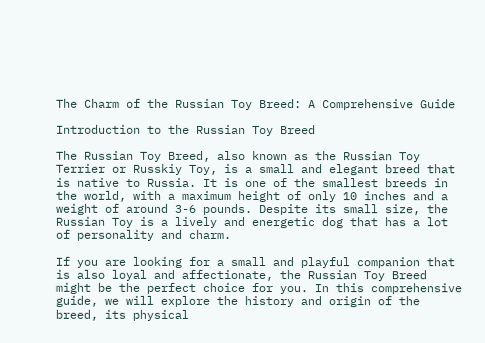The Charm of the Russian Toy Breed: A Comprehensive Guide

Introduction to the Russian Toy Breed

The Russian Toy Breed, also known as the Russian Toy Terrier or Russkiy Toy, is a small and elegant breed that is native to Russia. It is one of the smallest breeds in the world, with a maximum height of only 10 inches and a weight of around 3-6 pounds. Despite its small size, the Russian Toy is a lively and energetic dog that has a lot of personality and charm.

If you are looking for a small and playful companion that is also loyal and affectionate, the Russian Toy Breed might be the perfect choice for you. In this comprehensive guide, we will explore the history and origin of the breed, its physical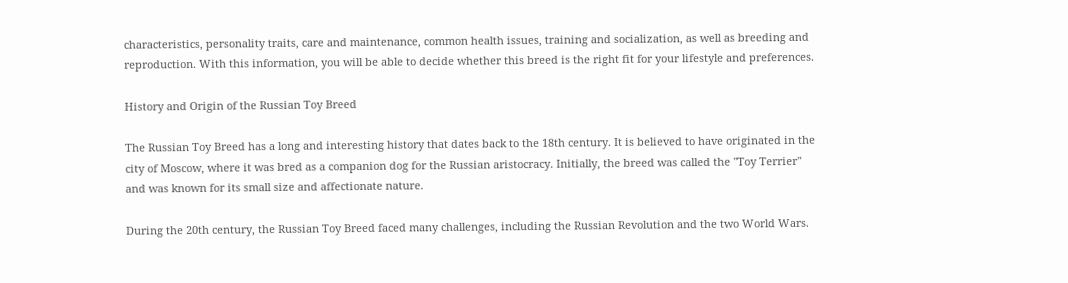characteristics, personality traits, care and maintenance, common health issues, training and socialization, as well as breeding and reproduction. With this information, you will be able to decide whether this breed is the right fit for your lifestyle and preferences.

History and Origin of the Russian Toy Breed

The Russian Toy Breed has a long and interesting history that dates back to the 18th century. It is believed to have originated in the city of Moscow, where it was bred as a companion dog for the Russian aristocracy. Initially, the breed was called the "Toy Terrier" and was known for its small size and affectionate nature.

During the 20th century, the Russian Toy Breed faced many challenges, including the Russian Revolution and the two World Wars.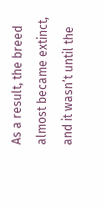As a result, the breed almost became extinct, and it wasn’t until the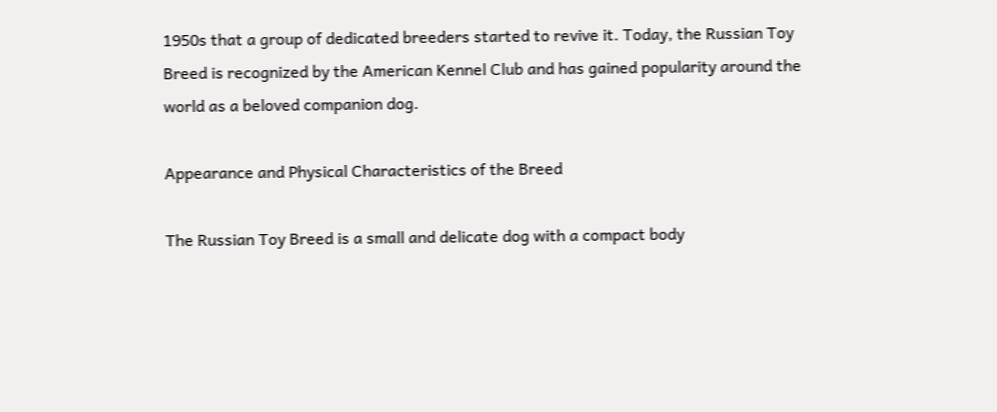1950s that a group of dedicated breeders started to revive it. Today, the Russian Toy Breed is recognized by the American Kennel Club and has gained popularity around the world as a beloved companion dog.

Appearance and Physical Characteristics of the Breed

The Russian Toy Breed is a small and delicate dog with a compact body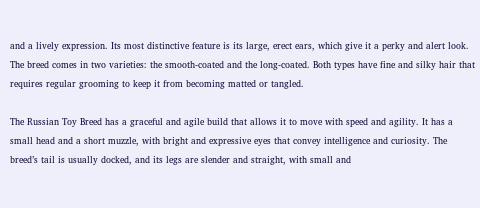and a lively expression. Its most distinctive feature is its large, erect ears, which give it a perky and alert look. The breed comes in two varieties: the smooth-coated and the long-coated. Both types have fine and silky hair that requires regular grooming to keep it from becoming matted or tangled.

The Russian Toy Breed has a graceful and agile build that allows it to move with speed and agility. It has a small head and a short muzzle, with bright and expressive eyes that convey intelligence and curiosity. The breed’s tail is usually docked, and its legs are slender and straight, with small and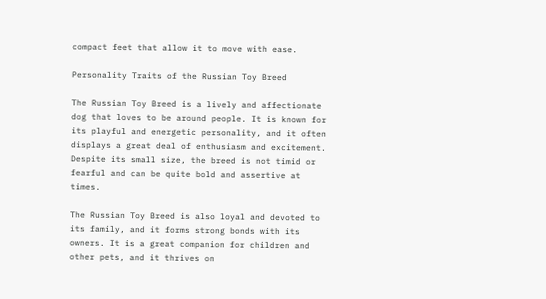compact feet that allow it to move with ease.

Personality Traits of the Russian Toy Breed

The Russian Toy Breed is a lively and affectionate dog that loves to be around people. It is known for its playful and energetic personality, and it often displays a great deal of enthusiasm and excitement. Despite its small size, the breed is not timid or fearful and can be quite bold and assertive at times.

The Russian Toy Breed is also loyal and devoted to its family, and it forms strong bonds with its owners. It is a great companion for children and other pets, and it thrives on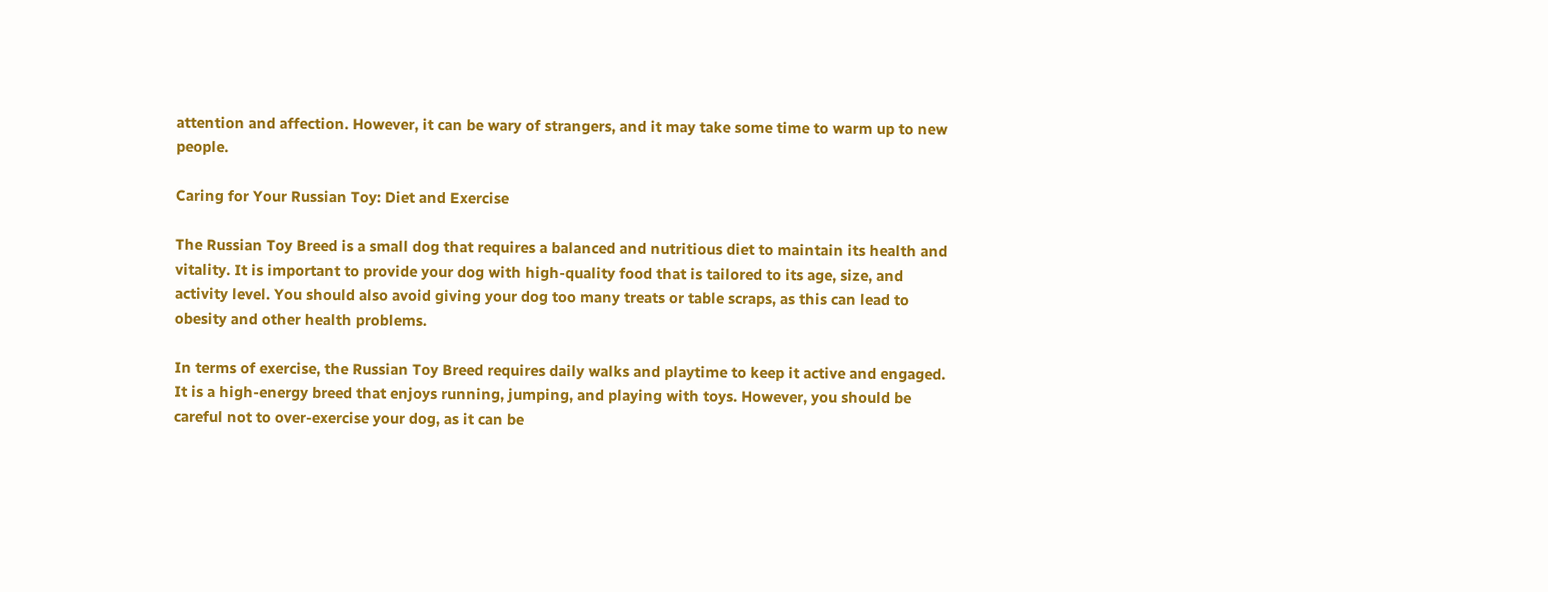attention and affection. However, it can be wary of strangers, and it may take some time to warm up to new people.

Caring for Your Russian Toy: Diet and Exercise

The Russian Toy Breed is a small dog that requires a balanced and nutritious diet to maintain its health and vitality. It is important to provide your dog with high-quality food that is tailored to its age, size, and activity level. You should also avoid giving your dog too many treats or table scraps, as this can lead to obesity and other health problems.

In terms of exercise, the Russian Toy Breed requires daily walks and playtime to keep it active and engaged. It is a high-energy breed that enjoys running, jumping, and playing with toys. However, you should be careful not to over-exercise your dog, as it can be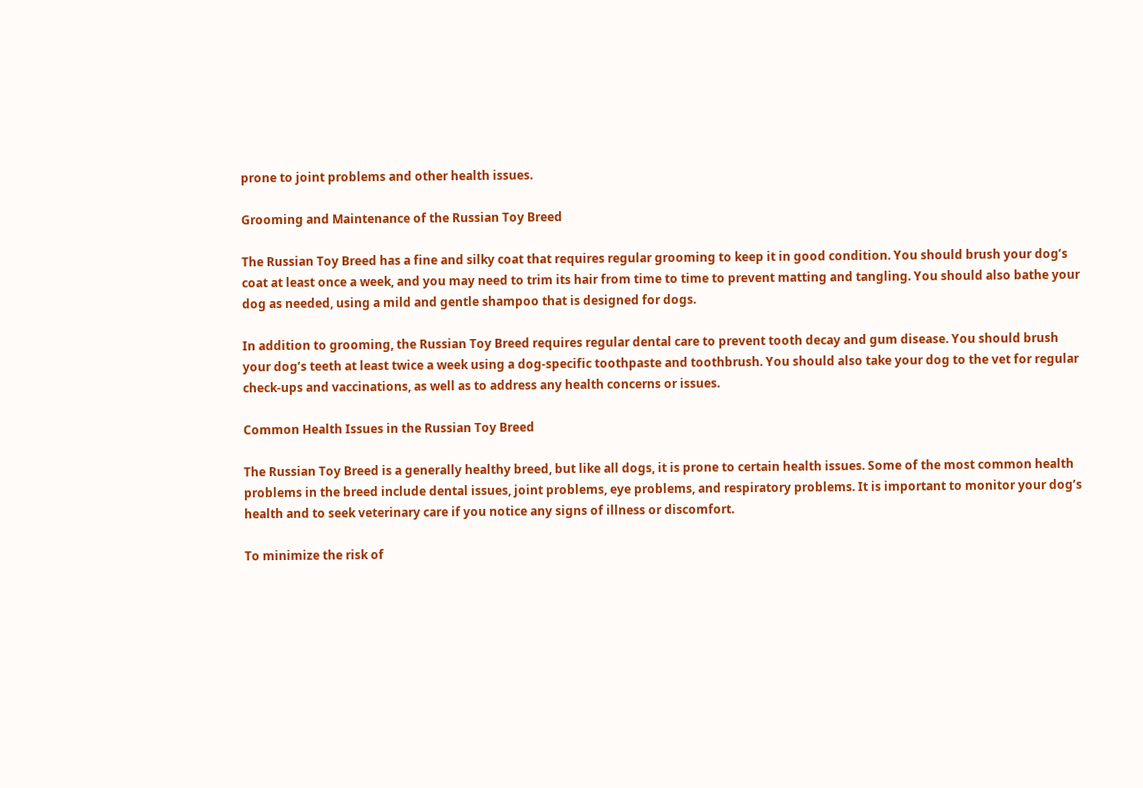prone to joint problems and other health issues.

Grooming and Maintenance of the Russian Toy Breed

The Russian Toy Breed has a fine and silky coat that requires regular grooming to keep it in good condition. You should brush your dog’s coat at least once a week, and you may need to trim its hair from time to time to prevent matting and tangling. You should also bathe your dog as needed, using a mild and gentle shampoo that is designed for dogs.

In addition to grooming, the Russian Toy Breed requires regular dental care to prevent tooth decay and gum disease. You should brush your dog’s teeth at least twice a week using a dog-specific toothpaste and toothbrush. You should also take your dog to the vet for regular check-ups and vaccinations, as well as to address any health concerns or issues.

Common Health Issues in the Russian Toy Breed

The Russian Toy Breed is a generally healthy breed, but like all dogs, it is prone to certain health issues. Some of the most common health problems in the breed include dental issues, joint problems, eye problems, and respiratory problems. It is important to monitor your dog’s health and to seek veterinary care if you notice any signs of illness or discomfort.

To minimize the risk of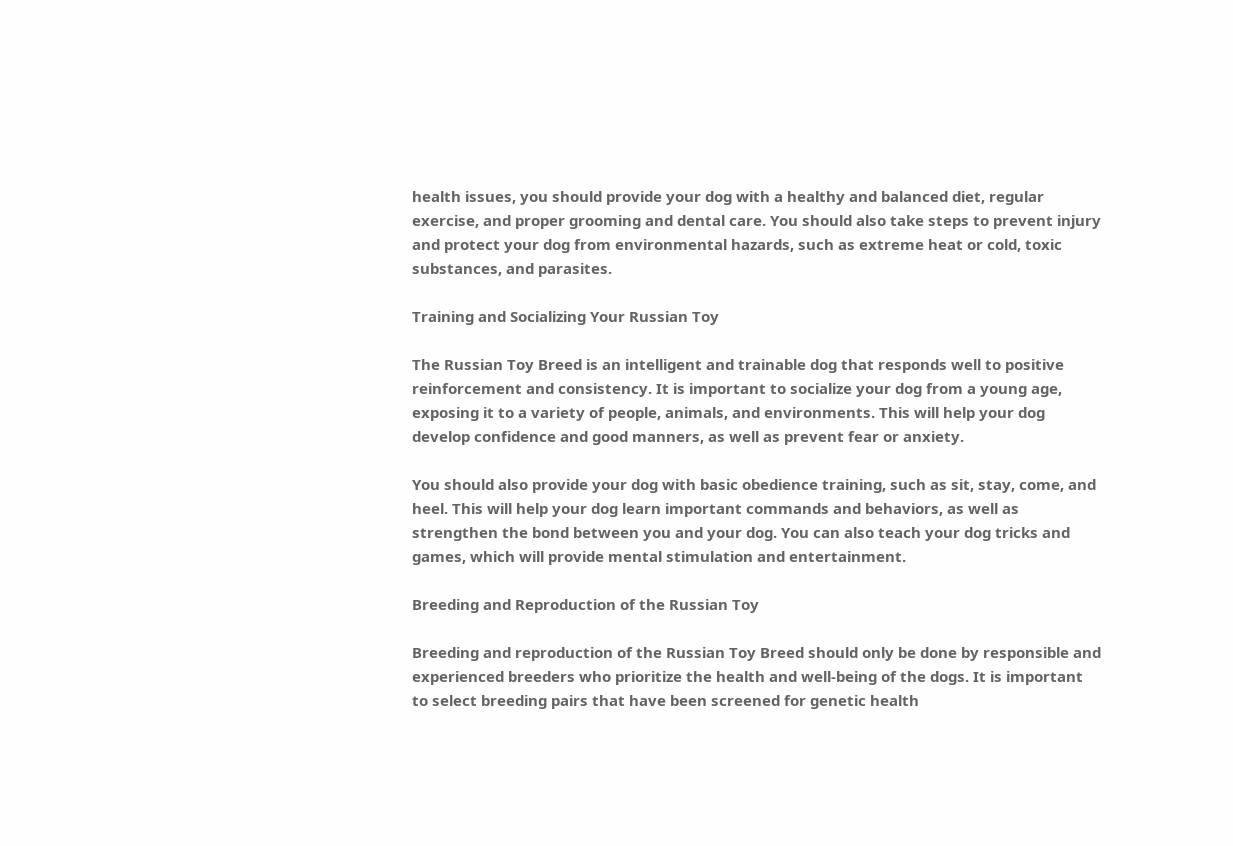health issues, you should provide your dog with a healthy and balanced diet, regular exercise, and proper grooming and dental care. You should also take steps to prevent injury and protect your dog from environmental hazards, such as extreme heat or cold, toxic substances, and parasites.

Training and Socializing Your Russian Toy

The Russian Toy Breed is an intelligent and trainable dog that responds well to positive reinforcement and consistency. It is important to socialize your dog from a young age, exposing it to a variety of people, animals, and environments. This will help your dog develop confidence and good manners, as well as prevent fear or anxiety.

You should also provide your dog with basic obedience training, such as sit, stay, come, and heel. This will help your dog learn important commands and behaviors, as well as strengthen the bond between you and your dog. You can also teach your dog tricks and games, which will provide mental stimulation and entertainment.

Breeding and Reproduction of the Russian Toy

Breeding and reproduction of the Russian Toy Breed should only be done by responsible and experienced breeders who prioritize the health and well-being of the dogs. It is important to select breeding pairs that have been screened for genetic health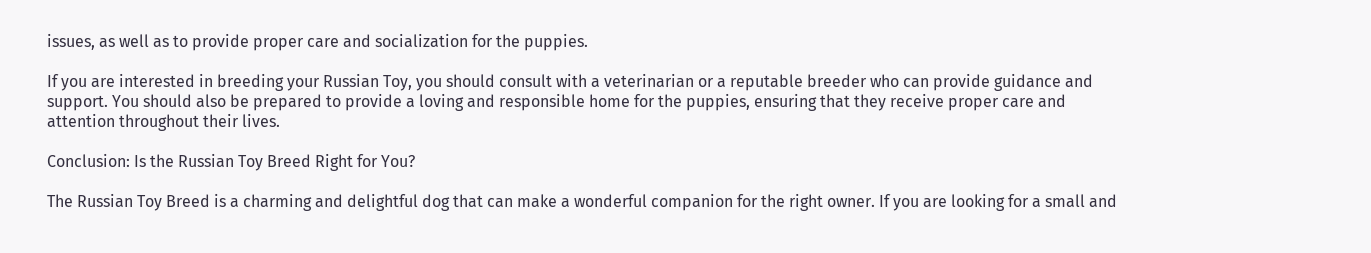issues, as well as to provide proper care and socialization for the puppies.

If you are interested in breeding your Russian Toy, you should consult with a veterinarian or a reputable breeder who can provide guidance and support. You should also be prepared to provide a loving and responsible home for the puppies, ensuring that they receive proper care and attention throughout their lives.

Conclusion: Is the Russian Toy Breed Right for You?

The Russian Toy Breed is a charming and delightful dog that can make a wonderful companion for the right owner. If you are looking for a small and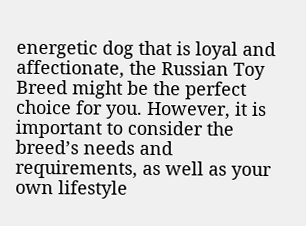energetic dog that is loyal and affectionate, the Russian Toy Breed might be the perfect choice for you. However, it is important to consider the breed’s needs and requirements, as well as your own lifestyle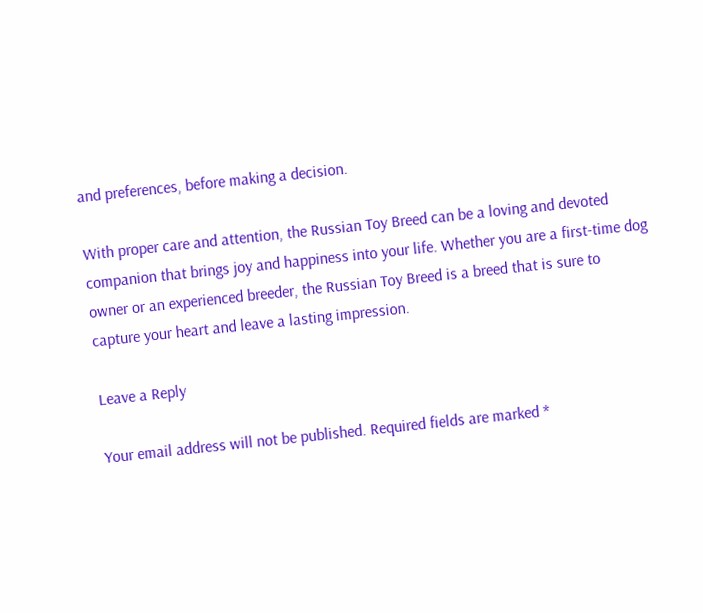and preferences, before making a decision.

With proper care and attention, the Russian Toy Breed can be a loving and devoted companion that brings joy and happiness into your life. Whether you are a first-time dog owner or an experienced breeder, the Russian Toy Breed is a breed that is sure to capture your heart and leave a lasting impression.

Leave a Reply

Your email address will not be published. Required fields are marked *